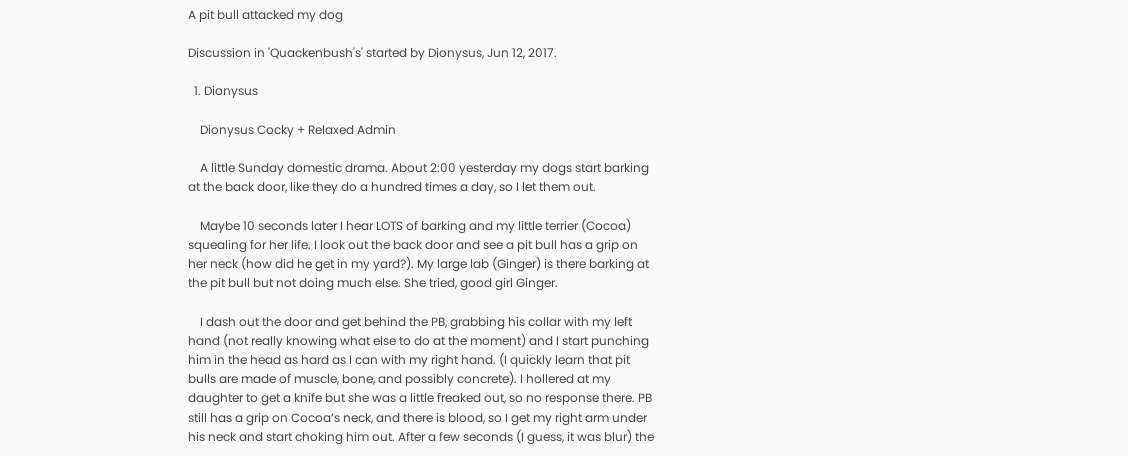A pit bull attacked my dog

Discussion in 'Quackenbush's' started by Dionysus, Jun 12, 2017.

  1. Dionysus

    Dionysus Cocky + Relaxed Admin

    A little Sunday domestic drama. About 2:00 yesterday my dogs start barking at the back door, like they do a hundred times a day, so I let them out.

    Maybe 10 seconds later I hear LOTS of barking and my little terrier (Cocoa) squealing for her life. I look out the back door and see a pit bull has a grip on her neck (how did he get in my yard?). My large lab (Ginger) is there barking at the pit bull but not doing much else. She tried, good girl Ginger.

    I dash out the door and get behind the PB, grabbing his collar with my left hand (not really knowing what else to do at the moment) and I start punching him in the head as hard as I can with my right hand. (I quickly learn that pit bulls are made of muscle, bone, and possibly concrete). I hollered at my daughter to get a knife but she was a little freaked out, so no response there. PB still has a grip on Cocoa’s neck, and there is blood, so I get my right arm under his neck and start choking him out. After a few seconds (I guess, it was blur) the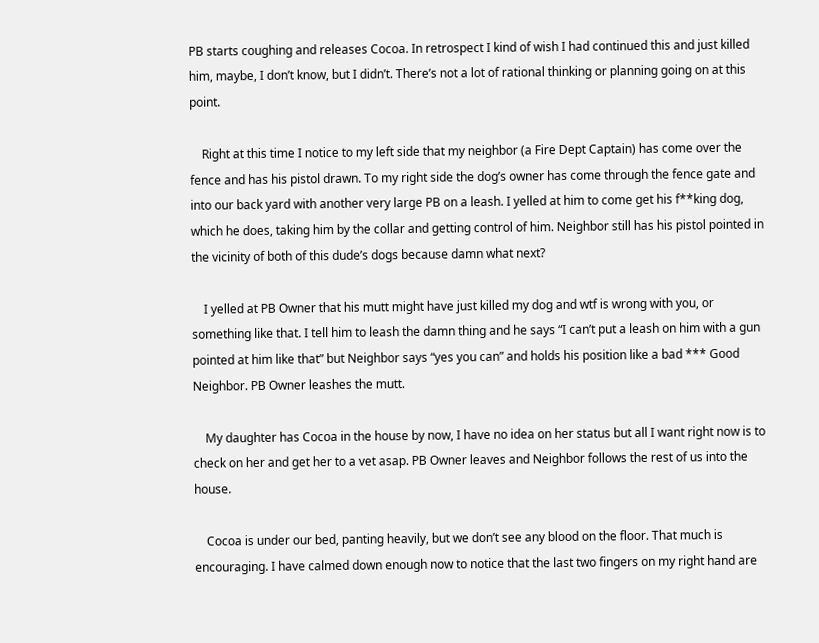PB starts coughing and releases Cocoa. In retrospect I kind of wish I had continued this and just killed him, maybe, I don’t know, but I didn’t. There’s not a lot of rational thinking or planning going on at this point.

    Right at this time I notice to my left side that my neighbor (a Fire Dept Captain) has come over the fence and has his pistol drawn. To my right side the dog’s owner has come through the fence gate and into our back yard with another very large PB on a leash. I yelled at him to come get his f**king dog, which he does, taking him by the collar and getting control of him. Neighbor still has his pistol pointed in the vicinity of both of this dude’s dogs because damn what next?

    I yelled at PB Owner that his mutt might have just killed my dog and wtf is wrong with you, or something like that. I tell him to leash the damn thing and he says “I can’t put a leash on him with a gun pointed at him like that” but Neighbor says “yes you can” and holds his position like a bad *** Good Neighbor. PB Owner leashes the mutt.

    My daughter has Cocoa in the house by now, I have no idea on her status but all I want right now is to check on her and get her to a vet asap. PB Owner leaves and Neighbor follows the rest of us into the house.

    Cocoa is under our bed, panting heavily, but we don’t see any blood on the floor. That much is encouraging. I have calmed down enough now to notice that the last two fingers on my right hand are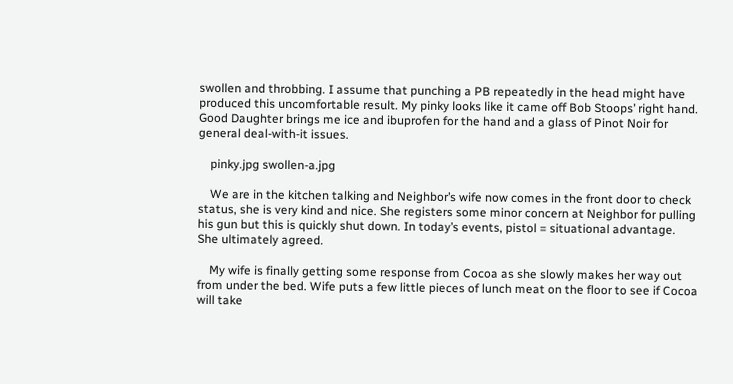swollen and throbbing. I assume that punching a PB repeatedly in the head might have produced this uncomfortable result. My pinky looks like it came off Bob Stoops’ right hand. Good Daughter brings me ice and ibuprofen for the hand and a glass of Pinot Noir for general deal-with-it issues.

    pinky.jpg swollen-a.jpg

    We are in the kitchen talking and Neighbor’s wife now comes in the front door to check status, she is very kind and nice. She registers some minor concern at Neighbor for pulling his gun but this is quickly shut down. In today’s events, pistol = situational advantage. She ultimately agreed.

    My wife is finally getting some response from Cocoa as she slowly makes her way out from under the bed. Wife puts a few little pieces of lunch meat on the floor to see if Cocoa will take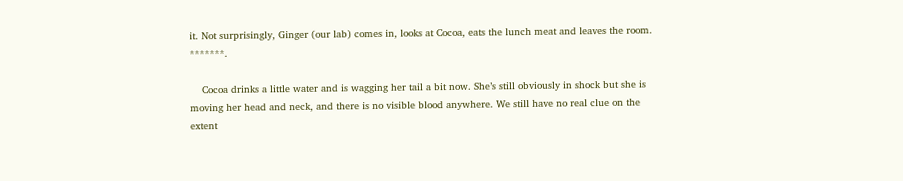it. Not surprisingly, Ginger (our lab) comes in, looks at Cocoa, eats the lunch meat and leaves the room. *******.

    Cocoa drinks a little water and is wagging her tail a bit now. She’s still obviously in shock but she is moving her head and neck, and there is no visible blood anywhere. We still have no real clue on the extent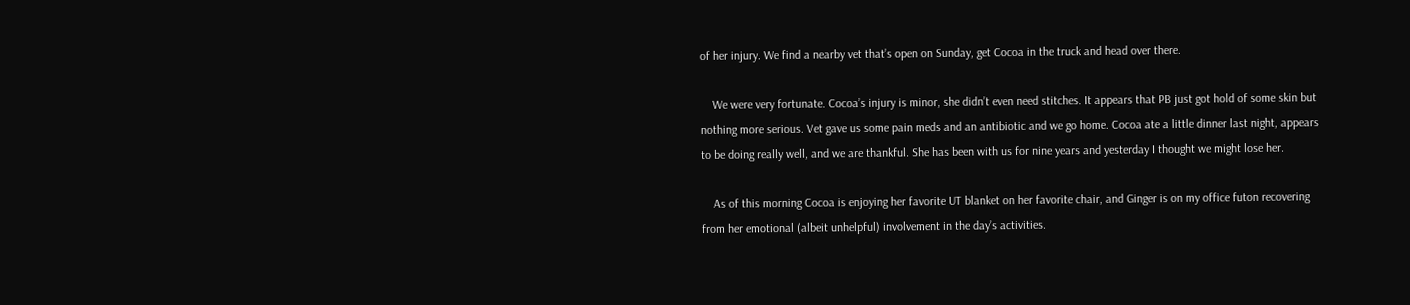of her injury. We find a nearby vet that’s open on Sunday, get Cocoa in the truck and head over there.

    We were very fortunate. Cocoa’s injury is minor, she didn’t even need stitches. It appears that PB just got hold of some skin but nothing more serious. Vet gave us some pain meds and an antibiotic and we go home. Cocoa ate a little dinner last night, appears to be doing really well, and we are thankful. She has been with us for nine years and yesterday I thought we might lose her.

    As of this morning Cocoa is enjoying her favorite UT blanket on her favorite chair, and Ginger is on my office futon recovering from her emotional (albeit unhelpful) involvement in the day’s activities.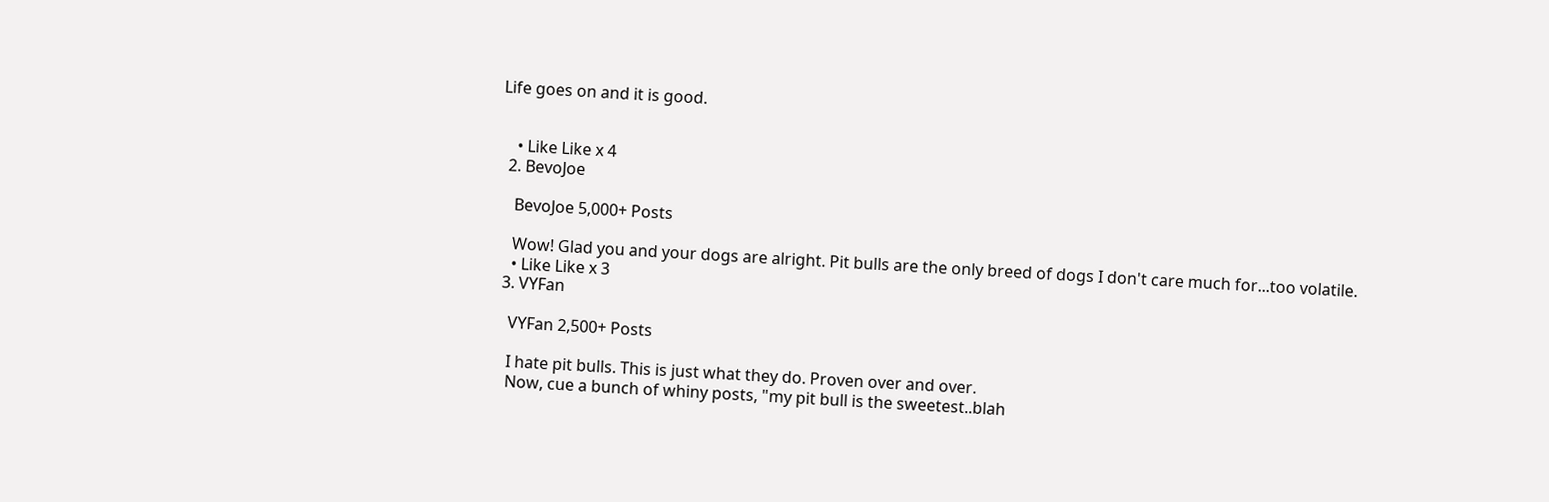Life goes on and it is good.


    • Like Like x 4
  2. BevoJoe

    BevoJoe 5,000+ Posts

    Wow! Glad you and your dogs are alright. Pit bulls are the only breed of dogs I don't care much for...too volatile.
    • Like Like x 3
  3. VYFan

    VYFan 2,500+ Posts

    I hate pit bulls. This is just what they do. Proven over and over.
    Now, cue a bunch of whiny posts, "my pit bull is the sweetest..blah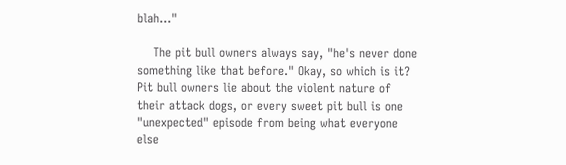blah..."

    The pit bull owners always say, "he's never done something like that before." Okay, so which is it? Pit bull owners lie about the violent nature of their attack dogs, or every sweet pit bull is one "unexpected" episode from being what everyone else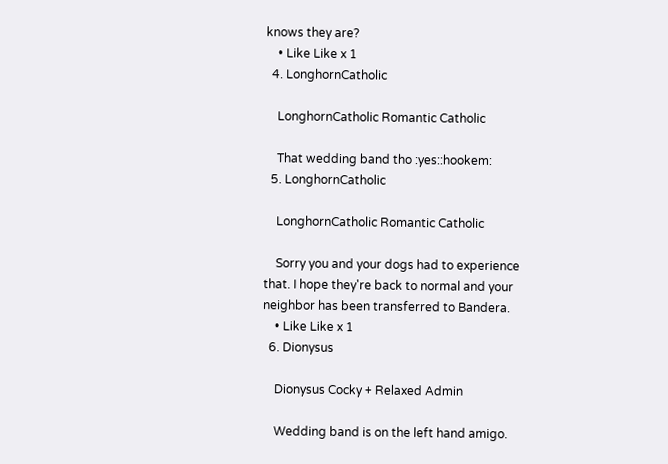knows they are?
    • Like Like x 1
  4. LonghornCatholic

    LonghornCatholic Romantic Catholic

    That wedding band tho :yes::hookem:
  5. LonghornCatholic

    LonghornCatholic Romantic Catholic

    Sorry you and your dogs had to experience that. I hope they're back to normal and your neighbor has been transferred to Bandera.
    • Like Like x 1
  6. Dionysus

    Dionysus Cocky + Relaxed Admin

    Wedding band is on the left hand amigo.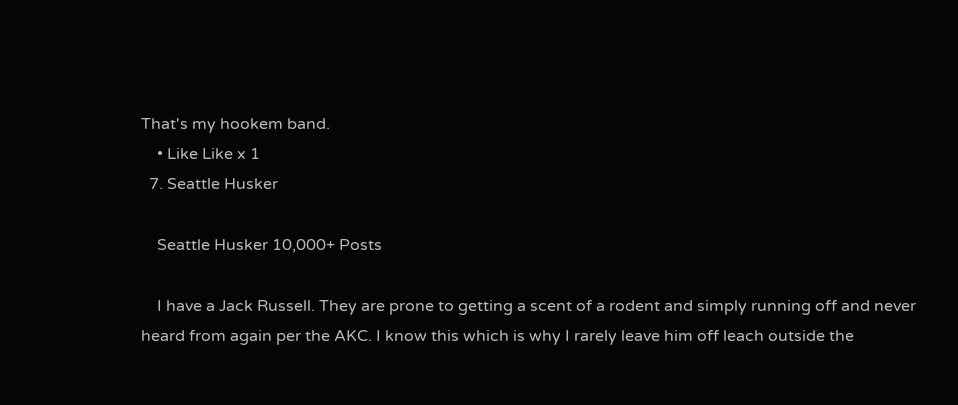That's my hookem band.
    • Like Like x 1
  7. Seattle Husker

    Seattle Husker 10,000+ Posts

    I have a Jack Russell. They are prone to getting a scent of a rodent and simply running off and never heard from again per the AKC. I know this which is why I rarely leave him off leach outside the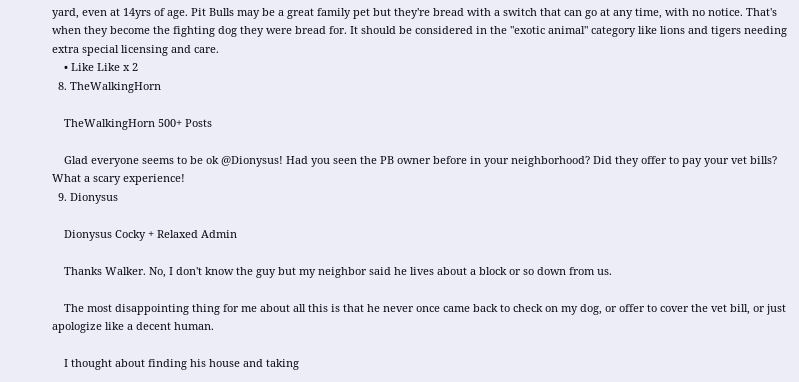yard, even at 14yrs of age. Pit Bulls may be a great family pet but they're bread with a switch that can go at any time, with no notice. That's when they become the fighting dog they were bread for. It should be considered in the "exotic animal" category like lions and tigers needing extra special licensing and care.
    • Like Like x 2
  8. TheWalkingHorn

    TheWalkingHorn 500+ Posts

    Glad everyone seems to be ok @Dionysus! Had you seen the PB owner before in your neighborhood? Did they offer to pay your vet bills? What a scary experience!
  9. Dionysus

    Dionysus Cocky + Relaxed Admin

    Thanks Walker. No, I don't know the guy but my neighbor said he lives about a block or so down from us.

    The most disappointing thing for me about all this is that he never once came back to check on my dog, or offer to cover the vet bill, or just apologize like a decent human.

    I thought about finding his house and taking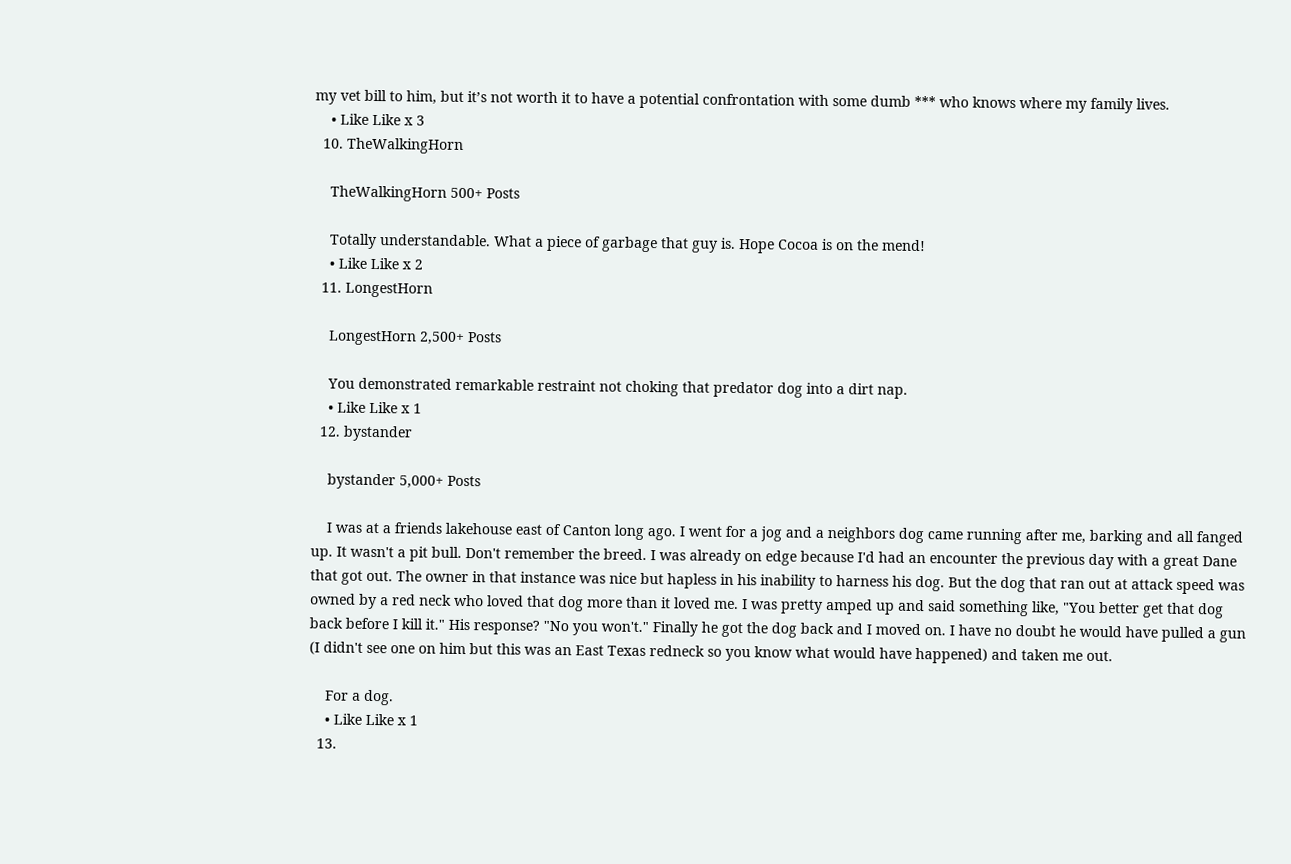my vet bill to him, but it’s not worth it to have a potential confrontation with some dumb *** who knows where my family lives.
    • Like Like x 3
  10. TheWalkingHorn

    TheWalkingHorn 500+ Posts

    Totally understandable. What a piece of garbage that guy is. Hope Cocoa is on the mend!
    • Like Like x 2
  11. LongestHorn

    LongestHorn 2,500+ Posts

    You demonstrated remarkable restraint not choking that predator dog into a dirt nap.
    • Like Like x 1
  12. bystander

    bystander 5,000+ Posts

    I was at a friends lakehouse east of Canton long ago. I went for a jog and a neighbors dog came running after me, barking and all fanged up. It wasn't a pit bull. Don't remember the breed. I was already on edge because I'd had an encounter the previous day with a great Dane that got out. The owner in that instance was nice but hapless in his inability to harness his dog. But the dog that ran out at attack speed was owned by a red neck who loved that dog more than it loved me. I was pretty amped up and said something like, "You better get that dog back before I kill it." His response? "No you won't." Finally he got the dog back and I moved on. I have no doubt he would have pulled a gun (I didn't see one on him but this was an East Texas redneck so you know what would have happened) and taken me out.

    For a dog.
    • Like Like x 1
  13.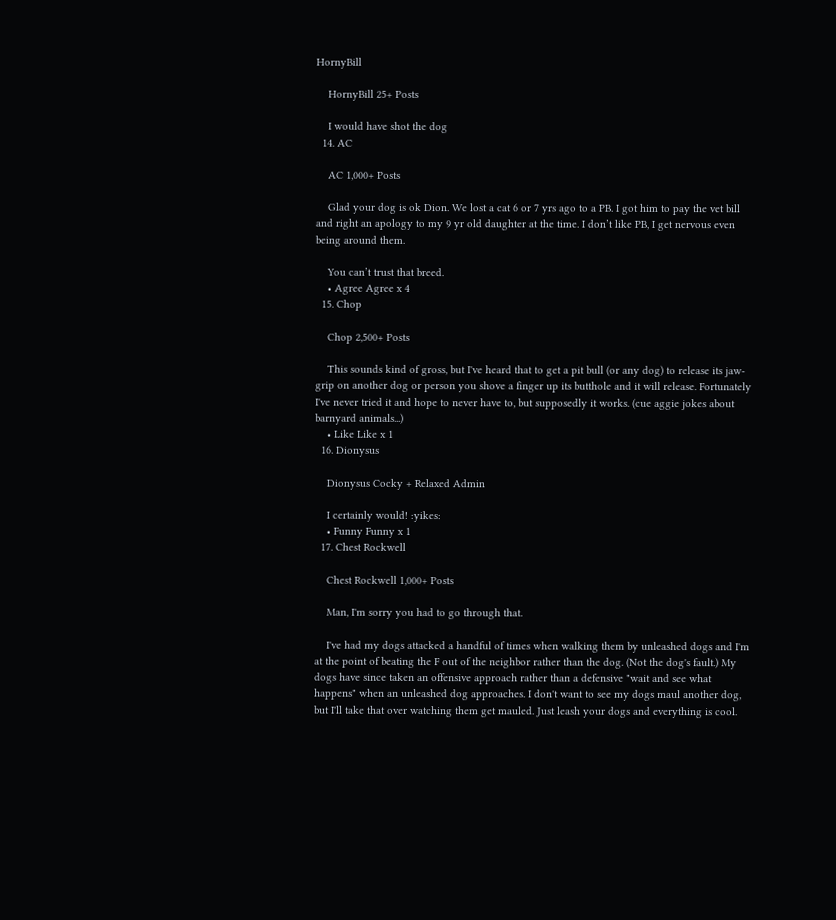HornyBill

    HornyBill 25+ Posts

    I would have shot the dog
  14. AC

    AC 1,000+ Posts

    Glad your dog is ok Dion. We lost a cat 6 or 7 yrs ago to a PB. I got him to pay the vet bill and right an apology to my 9 yr old daughter at the time. I don’t like PB, I get nervous even being around them.

    You can’t trust that breed.
    • Agree Agree x 4
  15. Chop

    Chop 2,500+ Posts

    This sounds kind of gross, but I've heard that to get a pit bull (or any dog) to release its jaw-grip on another dog or person you shove a finger up its butthole and it will release. Fortunately I've never tried it and hope to never have to, but supposedly it works. (cue aggie jokes about barnyard animals...)
    • Like Like x 1
  16. Dionysus

    Dionysus Cocky + Relaxed Admin

    I certainly would! :yikes:
    • Funny Funny x 1
  17. Chest Rockwell

    Chest Rockwell 1,000+ Posts

    Man, I'm sorry you had to go through that.

    I've had my dogs attacked a handful of times when walking them by unleashed dogs and I'm at the point of beating the F out of the neighbor rather than the dog. (Not the dog's fault.) My dogs have since taken an offensive approach rather than a defensive "wait and see what happens" when an unleashed dog approaches. I don't want to see my dogs maul another dog, but I'll take that over watching them get mauled. Just leash your dogs and everything is cool.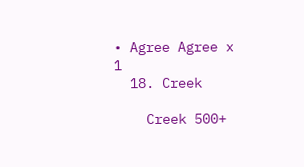• Agree Agree x 1
  18. Creek

    Creek 500+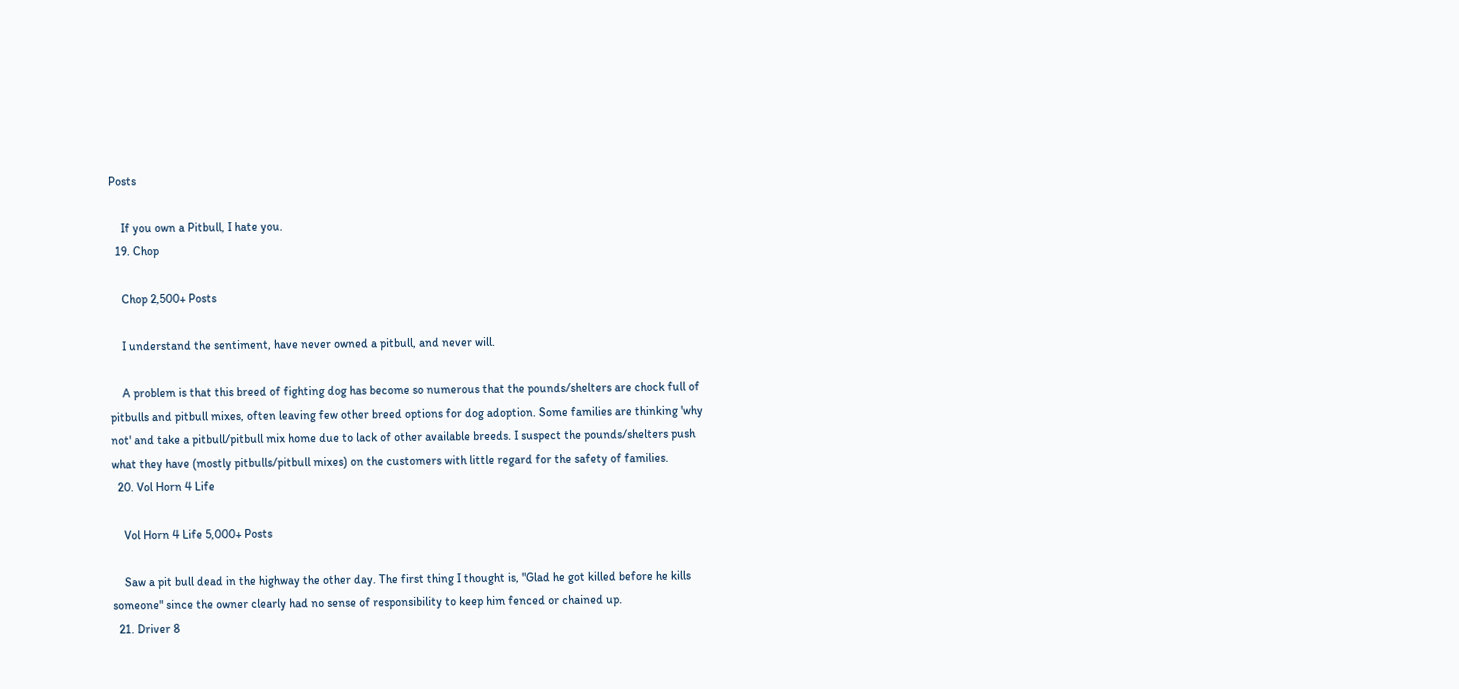Posts

    If you own a Pitbull, I hate you.
  19. Chop

    Chop 2,500+ Posts

    I understand the sentiment, have never owned a pitbull, and never will.

    A problem is that this breed of fighting dog has become so numerous that the pounds/shelters are chock full of pitbulls and pitbull mixes, often leaving few other breed options for dog adoption. Some families are thinking 'why not' and take a pitbull/pitbull mix home due to lack of other available breeds. I suspect the pounds/shelters push what they have (mostly pitbulls/pitbull mixes) on the customers with little regard for the safety of families.
  20. Vol Horn 4 Life

    Vol Horn 4 Life 5,000+ Posts

    Saw a pit bull dead in the highway the other day. The first thing I thought is, "Glad he got killed before he kills someone" since the owner clearly had no sense of responsibility to keep him fenced or chained up.
  21. Driver 8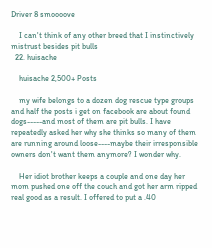Driver 8 smoooove

    I can't think of any other breed that I instinctively mistrust besides pit bulls
  22. huisache

    huisache 2,500+ Posts

    my wife belongs to a dozen dog rescue type groups and half the posts i get on facebook are about found dogs-----and most of them are pit bulls. I have repeatedly asked her why she thinks so many of them are running around loose----maybe their irresponsible owners don't want them anymore? I wonder why.

    Her idiot brother keeps a couple and one day her mom pushed one off the couch and got her arm ripped real good as a result. I offered to put a .40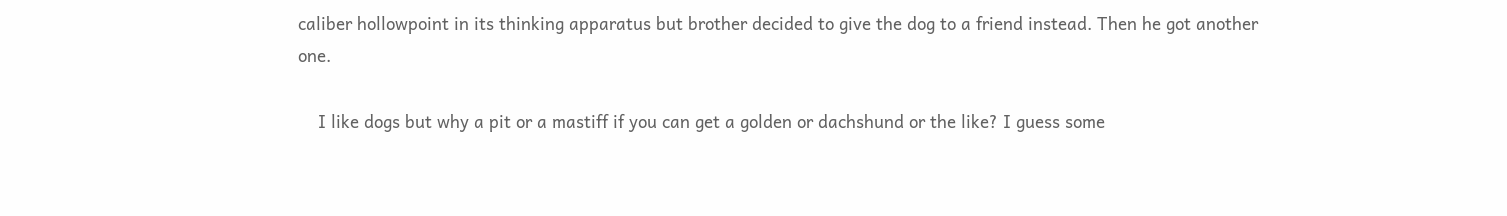caliber hollowpoint in its thinking apparatus but brother decided to give the dog to a friend instead. Then he got another one.

    I like dogs but why a pit or a mastiff if you can get a golden or dachshund or the like? I guess some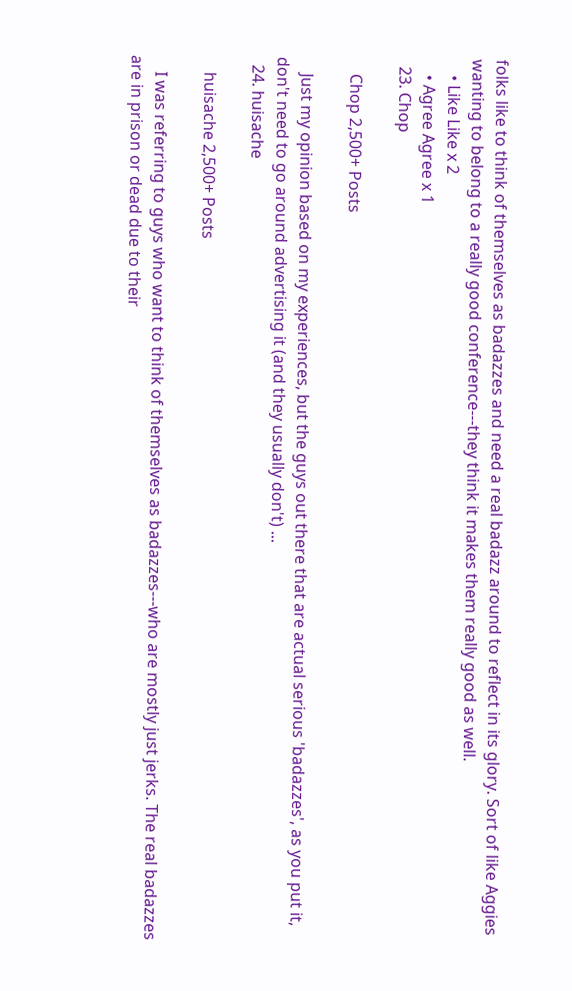folks like to think of themselves as badazzes and need a real badazz around to reflect in its glory. Sort of like Aggies wanting to belong to a really good conference---they think it makes them really good as well.
    • Like Like x 2
    • Agree Agree x 1
  23. Chop

    Chop 2,500+ Posts

    Just my opinion based on my experiences, but the guys out there that are actual serious 'badazzes', as you put it, don't need to go around advertising it (and they usually don't) ...
  24. huisache

    huisache 2,500+ Posts

    I was referring to guys who want to think of themselves as badazzes---who are mostly just jerks. The real badazzes are in prison or dead due to their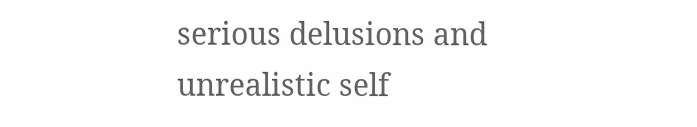serious delusions and unrealistic self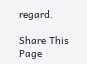regard.

Share This Page